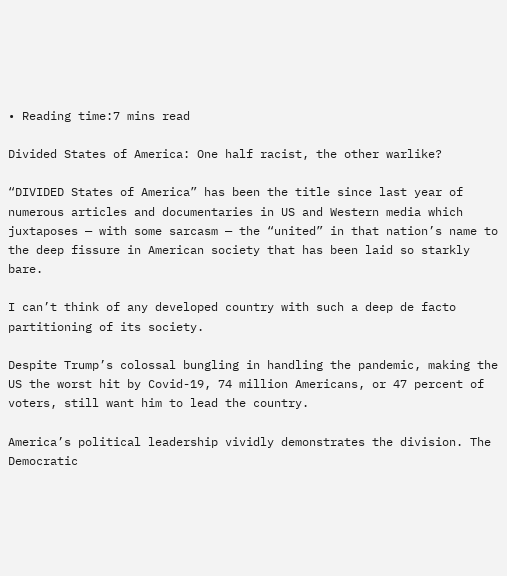• Reading time:7 mins read

Divided States of America: One half racist, the other warlike?

“DIVIDED States of America” has been the title since last year of numerous articles and documentaries in US and Western media which juxtaposes — with some sarcasm — the “united” in that nation’s name to the deep fissure in American society that has been laid so starkly bare.

I can’t think of any developed country with such a deep de facto partitioning of its society.

Despite Trump’s colossal bungling in handling the pandemic, making the US the worst hit by Covid-19, 74 million Americans, or 47 percent of voters, still want him to lead the country.

America’s political leadership vividly demonstrates the division. The Democratic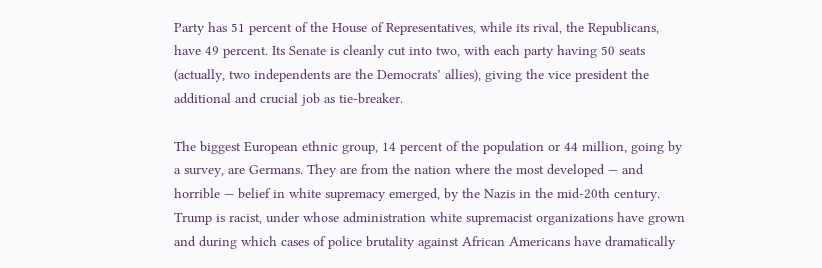Party has 51 percent of the House of Representatives, while its rival, the Republicans, have 49 percent. Its Senate is cleanly cut into two, with each party having 50 seats (actually, two independents are the Democrats’ allies), giving the vice president the additional and crucial job as tie-breaker.

The biggest European ethnic group, 14 percent of the population or 44 million, going by a survey, are Germans. They are from the nation where the most developed — and horrible — belief in white supremacy emerged, by the Nazis in the mid-20th century. Trump is racist, under whose administration white supremacist organizations have grown and during which cases of police brutality against African Americans have dramatically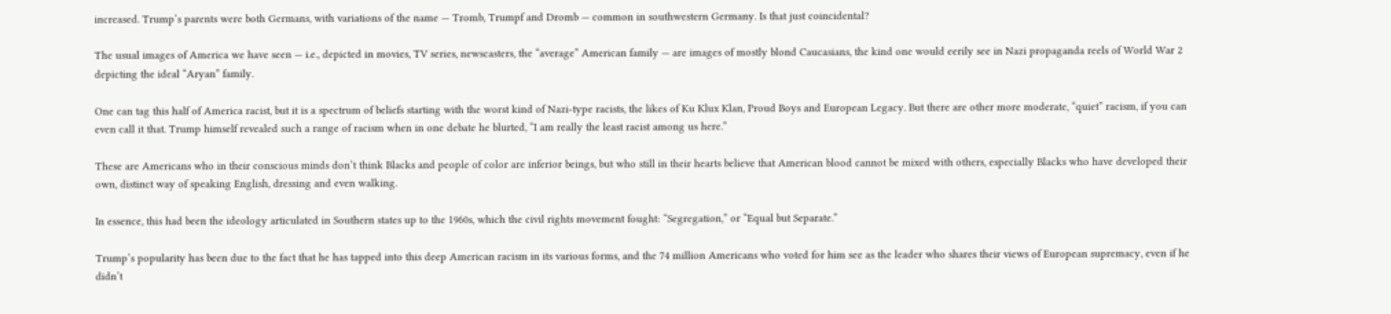increased. Trump’s parents were both Germans, with variations of the name — Tromb, Trumpf and Dromb — common in southwestern Germany. Is that just coincidental?

The usual images of America we have seen — i.e., depicted in movies, TV series, newscasters, the “average” American family — are images of mostly blond Caucasians, the kind one would eerily see in Nazi propaganda reels of World War 2 depicting the ideal “Aryan” family.

One can tag this half of America racist, but it is a spectrum of beliefs starting with the worst kind of Nazi-type racists, the likes of Ku Klux Klan, Proud Boys and European Legacy. But there are other more moderate, “quiet” racism, if you can even call it that. Trump himself revealed such a range of racism when in one debate he blurted, “I am really the least racist among us here.”

These are Americans who in their conscious minds don’t think Blacks and people of color are inferior beings, but who still in their hearts believe that American blood cannot be mixed with others, especially Blacks who have developed their own, distinct way of speaking English, dressing and even walking.

In essence, this had been the ideology articulated in Southern states up to the 1960s, which the civil rights movement fought: “Segregation,” or “Equal but Separate.”

Trump’s popularity has been due to the fact that he has tapped into this deep American racism in its various forms, and the 74 million Americans who voted for him see as the leader who shares their views of European supremacy, even if he didn’t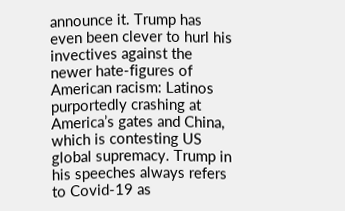announce it. Trump has even been clever to hurl his invectives against the newer hate-figures of American racism: Latinos purportedly crashing at America’s gates and China, which is contesting US global supremacy. Trump in his speeches always refers to Covid-19 as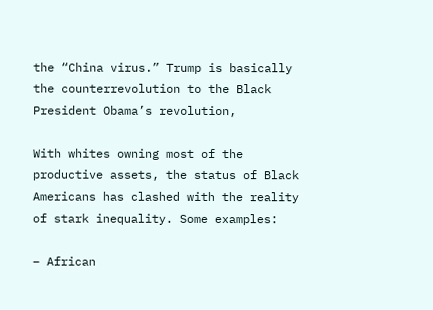the “China virus.” Trump is basically the counterrevolution to the Black President Obama’s revolution,

With whites owning most of the productive assets, the status of Black Americans has clashed with the reality of stark inequality. Some examples:

– African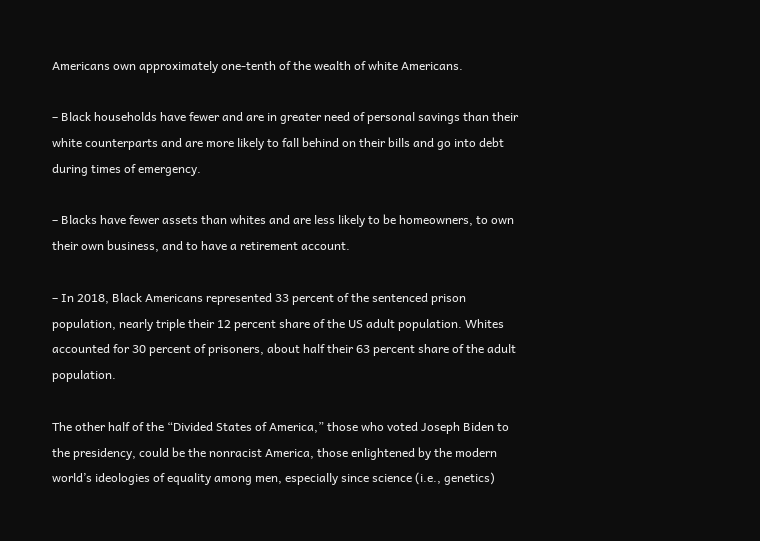Americans own approximately one-tenth of the wealth of white Americans.

– Black households have fewer and are in greater need of personal savings than their white counterparts and are more likely to fall behind on their bills and go into debt during times of emergency.

– Blacks have fewer assets than whites and are less likely to be homeowners, to own their own business, and to have a retirement account.

– In 2018, Black Americans represented 33 percent of the sentenced prison population, nearly triple their 12 percent share of the US adult population. Whites accounted for 30 percent of prisoners, about half their 63 percent share of the adult population.

The other half of the “Divided States of America,” those who voted Joseph Biden to the presidency, could be the nonracist America, those enlightened by the modern world’s ideologies of equality among men, especially since science (i.e., genetics)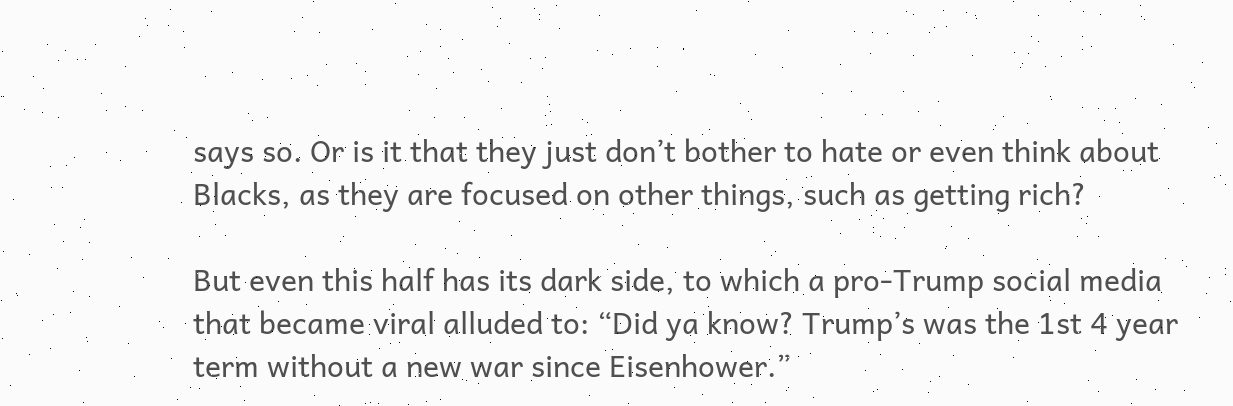says so. Or is it that they just don’t bother to hate or even think about Blacks, as they are focused on other things, such as getting rich?

But even this half has its dark side, to which a pro-Trump social media that became viral alluded to: “Did ya know? Trump’s was the 1st 4 year term without a new war since Eisenhower.”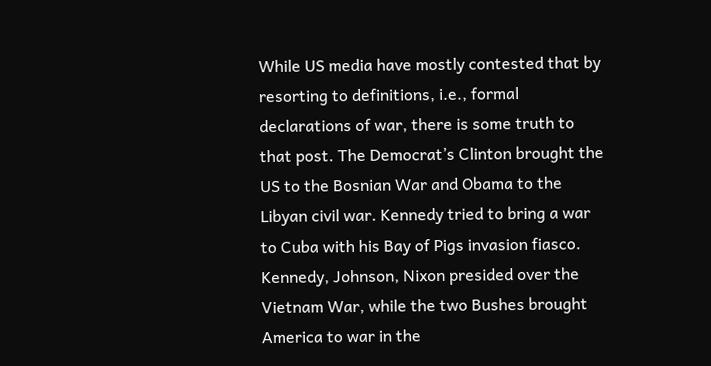While US media have mostly contested that by resorting to definitions, i.e., formal declarations of war, there is some truth to that post. The Democrat’s Clinton brought the US to the Bosnian War and Obama to the Libyan civil war. Kennedy tried to bring a war to Cuba with his Bay of Pigs invasion fiasco. Kennedy, Johnson, Nixon presided over the Vietnam War, while the two Bushes brought America to war in the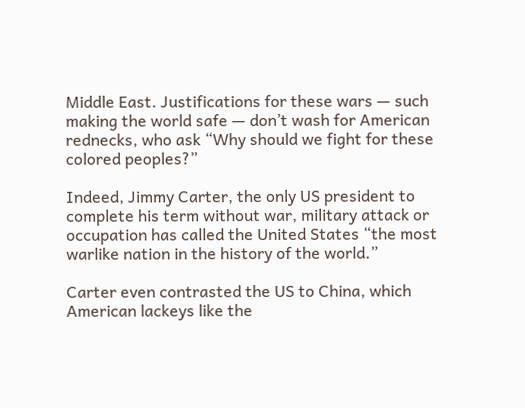Middle East. Justifications for these wars — such making the world safe — don’t wash for American rednecks, who ask “Why should we fight for these colored peoples?”

Indeed, Jimmy Carter, the only US president to complete his term without war, military attack or occupation has called the United States “the most warlike nation in the history of the world.”

Carter even contrasted the US to China, which American lackeys like the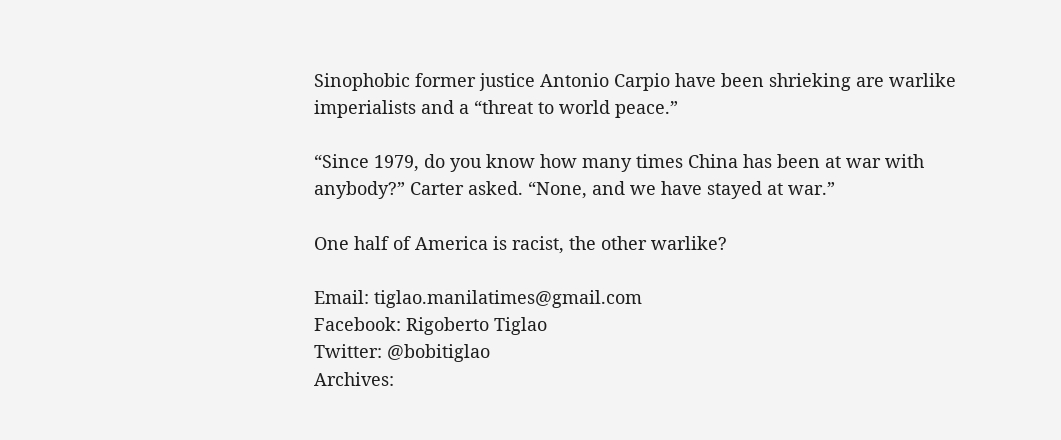Sinophobic former justice Antonio Carpio have been shrieking are warlike imperialists and a “threat to world peace.”

“Since 1979, do you know how many times China has been at war with anybody?” Carter asked. “None, and we have stayed at war.”

One half of America is racist, the other warlike?

Email: tiglao.manilatimes@gmail.com
Facebook: Rigoberto Tiglao
Twitter: @bobitiglao
Archives: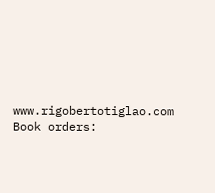www.rigobertotiglao.com
Book orders: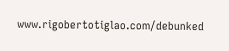www.rigobertotiglao.com/debunked